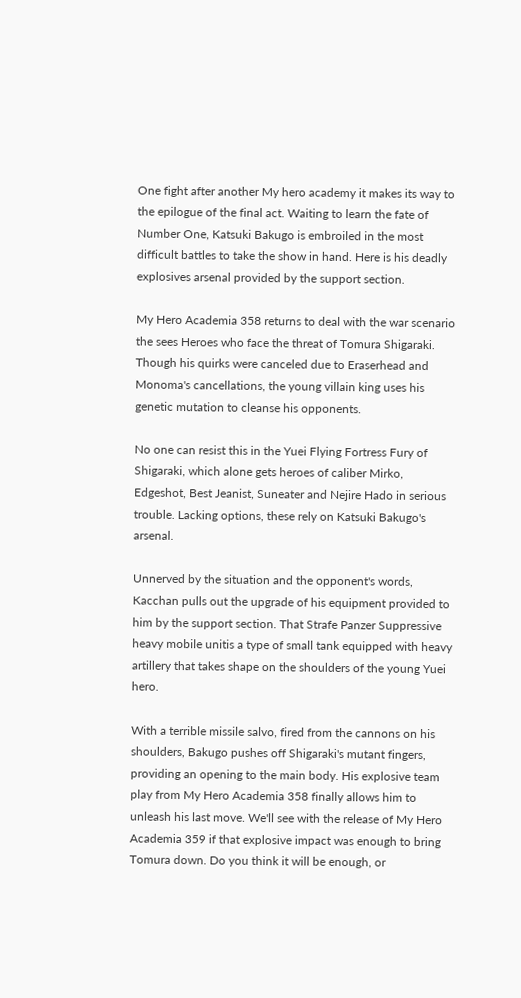One fight after another My hero academy it makes its way to the epilogue of the final act. Waiting to learn the fate of Number One, Katsuki Bakugo is embroiled in the most difficult battles to take the show in hand. Here is his deadly explosives arsenal provided by the support section.

My Hero Academia 358 returns to deal with the war scenario the sees Heroes who face the threat of Tomura Shigaraki. Though his quirks were canceled due to Eraserhead and Monoma's cancellations, the young villain king uses his genetic mutation to cleanse his opponents.

No one can resist this in the Yuei Flying Fortress Fury of Shigaraki, which alone gets heroes of caliber Mirko, Edgeshot, Best Jeanist, Suneater and Nejire Hado in serious trouble. Lacking options, these rely on Katsuki Bakugo's arsenal.

Unnerved by the situation and the opponent's words, Kacchan pulls out the upgrade of his equipment provided to him by the support section. That Strafe Panzer Suppressive heavy mobile unitis a type of small tank equipped with heavy artillery that takes shape on the shoulders of the young Yuei hero.

With a terrible missile salvo, fired from the cannons on his shoulders, Bakugo pushes off Shigaraki's mutant fingers, providing an opening to the main body. His explosive team play from My Hero Academia 358 finally allows him to unleash his last move. We'll see with the release of My Hero Academia 359 if that explosive impact was enough to bring Tomura down. Do you think it will be enough, or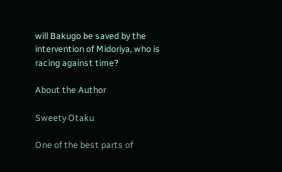will Bakugo be saved by the intervention of Midoriya, who is racing against time?

About the Author

Sweety Otaku

One of the best parts of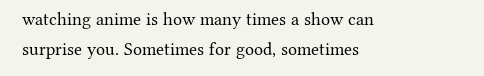watching anime is how many times a show can surprise you. Sometimes for good, sometimes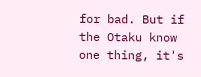for bad. But if the Otaku know one thing, it's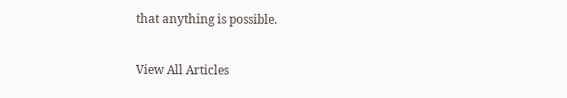that anything is possible.

View All Articles